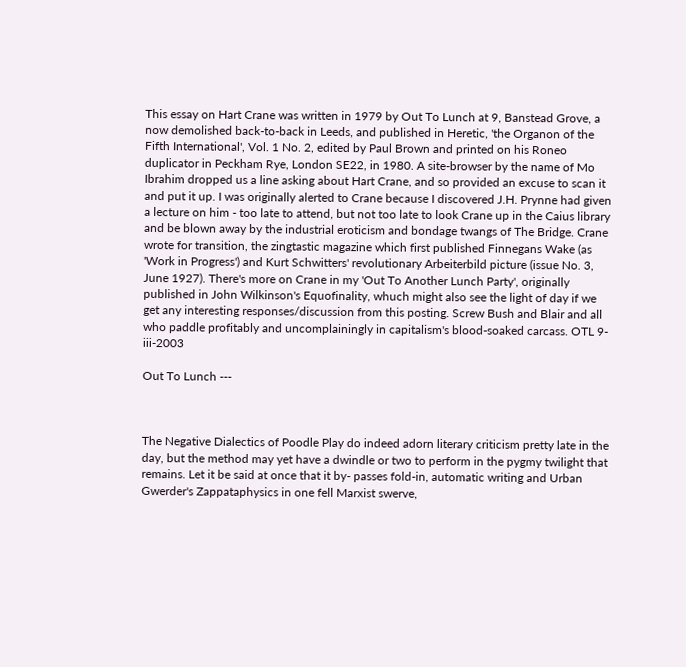This essay on Hart Crane was written in 1979 by Out To Lunch at 9, Banstead Grove, a now demolished back-to-back in Leeds, and published in Heretic, 'the Organon of the Fifth International', Vol. 1 No. 2, edited by Paul Brown and printed on his Roneo duplicator in Peckham Rye, London SE22, in 1980. A site-browser by the name of Mo Ibrahim dropped us a line asking about Hart Crane, and so provided an excuse to scan it and put it up. I was originally alerted to Crane because I discovered J.H. Prynne had given a lecture on him - too late to attend, but not too late to look Crane up in the Caius library and be blown away by the industrial eroticism and bondage twangs of The Bridge. Crane wrote for transition, the zingtastic magazine which first published Finnegans Wake (as 'Work in Progress') and Kurt Schwitters' revolutionary Arbeiterbild picture (issue No. 3, June 1927). There's more on Crane in my 'Out To Another Lunch Party', originally published in John Wilkinson's Equofinality, whuch might also see the light of day if we get any interesting responses/discussion from this posting. Screw Bush and Blair and all who paddle profitably and uncomplainingly in capitalism's blood-soaked carcass. OTL 9-iii-2003

Out To Lunch ---



The Negative Dialectics of Poodle Play do indeed adorn literary criticism pretty late in the day, but the method may yet have a dwindle or two to perform in the pygmy twilight that remains. Let it be said at once that it by- passes fold-in, automatic writing and Urban Gwerder's Zappataphysics in one fell Marxist swerve,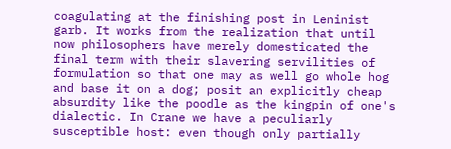coagulating at the finishing post in Leninist garb. It works from the realization that until now philosophers have merely domesticated the final term with their slavering servilities of formulation so that one may as well go whole hog and base it on a dog; posit an explicitly cheap absurdity like the poodle as the kingpin of one's dialectic. In Crane we have a peculiarly susceptible host: even though only partially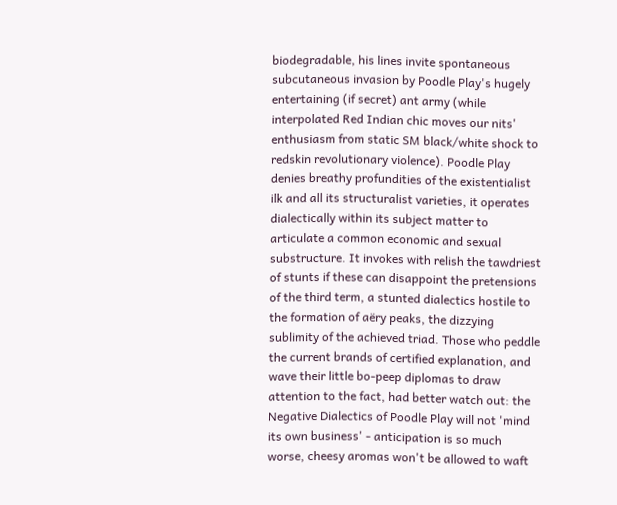biodegradable, his lines invite spontaneous subcutaneous invasion by Poodle Play's hugely entertaining (if secret) ant army (while interpolated Red Indian chic moves our nits' enthusiasm from static SM black/white shock to redskin revolutionary violence). Poodle Play denies breathy profundities of the existentialist ilk and all its structuralist varieties, it operates dialectically within its subject matter to articulate a common economic and sexual substructure. It invokes with relish the tawdriest of stunts if these can disappoint the pretensions of the third term, a stunted dialectics hostile to the formation of aëry peaks, the dizzying sublimity of the achieved triad. Those who peddle the current brands of certified explanation, and wave their little bo-peep diplomas to draw attention to the fact, had better watch out: the Negative Dialectics of Poodle Play will not 'mind its own business' - anticipation is so much worse, cheesy aromas won't be allowed to waft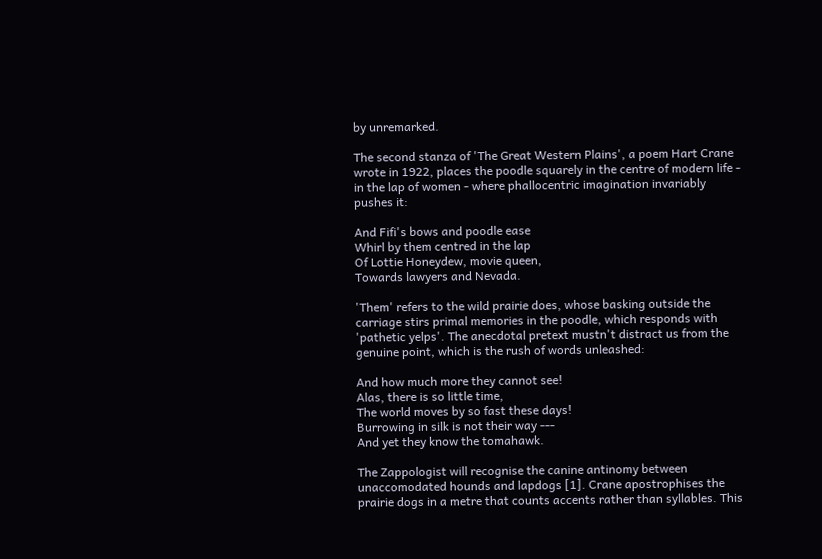by unremarked.

The second stanza of 'The Great Western Plains', a poem Hart Crane wrote in 1922, places the poodle squarely in the centre of modern life - in the lap of women - where phallocentric imagination invariably pushes it:

And Fifi's bows and poodle ease
Whirl by them centred in the lap
Of Lottie Honeydew, movie queen,
Towards lawyers and Nevada.

'Them' refers to the wild prairie does, whose basking outside the carriage stirs primal memories in the poodle, which responds with 'pathetic yelps'. The anecdotal pretext mustn't distract us from the genuine point, which is the rush of words unleashed:

And how much more they cannot see!
Alas, there is so little time,
The world moves by so fast these days!
Burrowing in silk is not their way ---
And yet they know the tomahawk.

The Zappologist will recognise the canine antinomy between unaccomodated hounds and lapdogs [1]. Crane apostrophises the prairie dogs in a metre that counts accents rather than syllables. This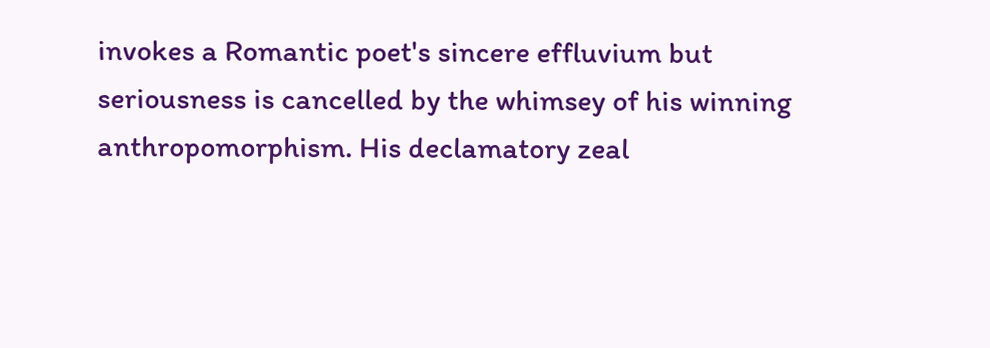invokes a Romantic poet's sincere effluvium but seriousness is cancelled by the whimsey of his winning anthropomorphism. His declamatory zeal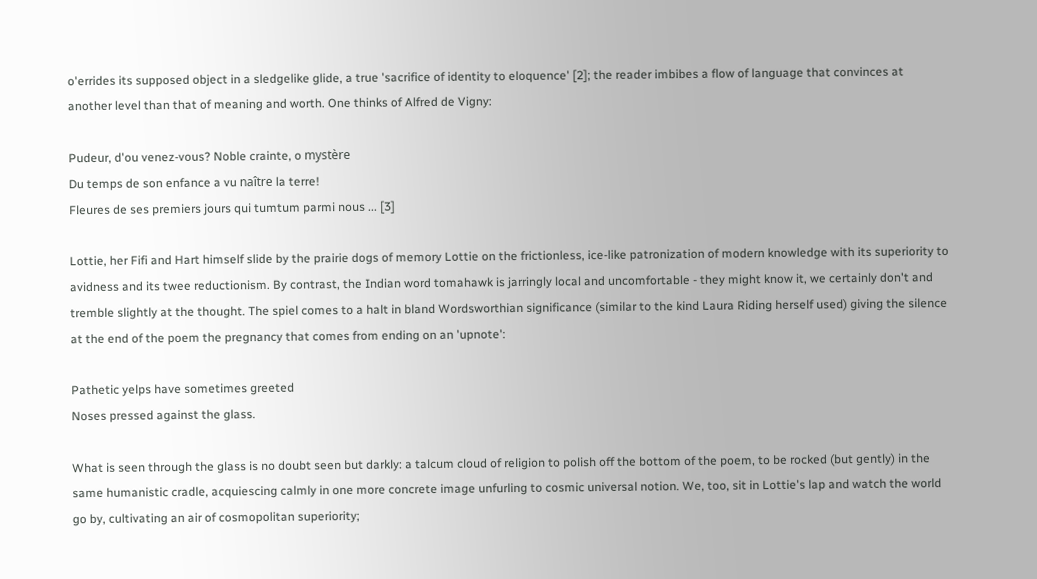o'errides its supposed object in a sledgelike glide, a true 'sacrifice of identity to eloquence' [2]; the reader imbibes a flow of language that convinces at another level than that of meaning and worth. One thinks of Alfred de Vigny:

Pudeur, d'ou venez-vous? Noble crainte, o mystère
Du temps de son enfance a vu naître la terre!
Fleures de ses premiers jours qui tumtum parmi nous ... [3]

Lottie, her Fifi and Hart himself slide by the prairie dogs of memory Lottie on the frictionless, ice-like patronization of modern knowledge with its superiority to avidness and its twee reductionism. By contrast, the Indian word tomahawk is jarringly local and uncomfortable - they might know it, we certainly don't and tremble slightly at the thought. The spiel comes to a halt in bland Wordsworthian significance (similar to the kind Laura Riding herself used) giving the silence at the end of the poem the pregnancy that comes from ending on an 'upnote':

Pathetic yelps have sometimes greeted
Noses pressed against the glass.

What is seen through the glass is no doubt seen but darkly: a talcum cloud of religion to polish off the bottom of the poem, to be rocked (but gently) in the same humanistic cradle, acquiescing calmly in one more concrete image unfurling to cosmic universal notion. We, too, sit in Lottie's lap and watch the world go by, cultivating an air of cosmopolitan superiority;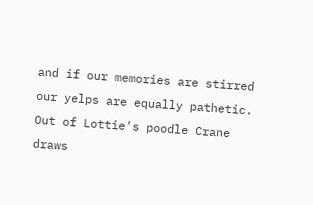and if our memories are stirred our yelps are equally pathetic. Out of Lottie's poodle Crane draws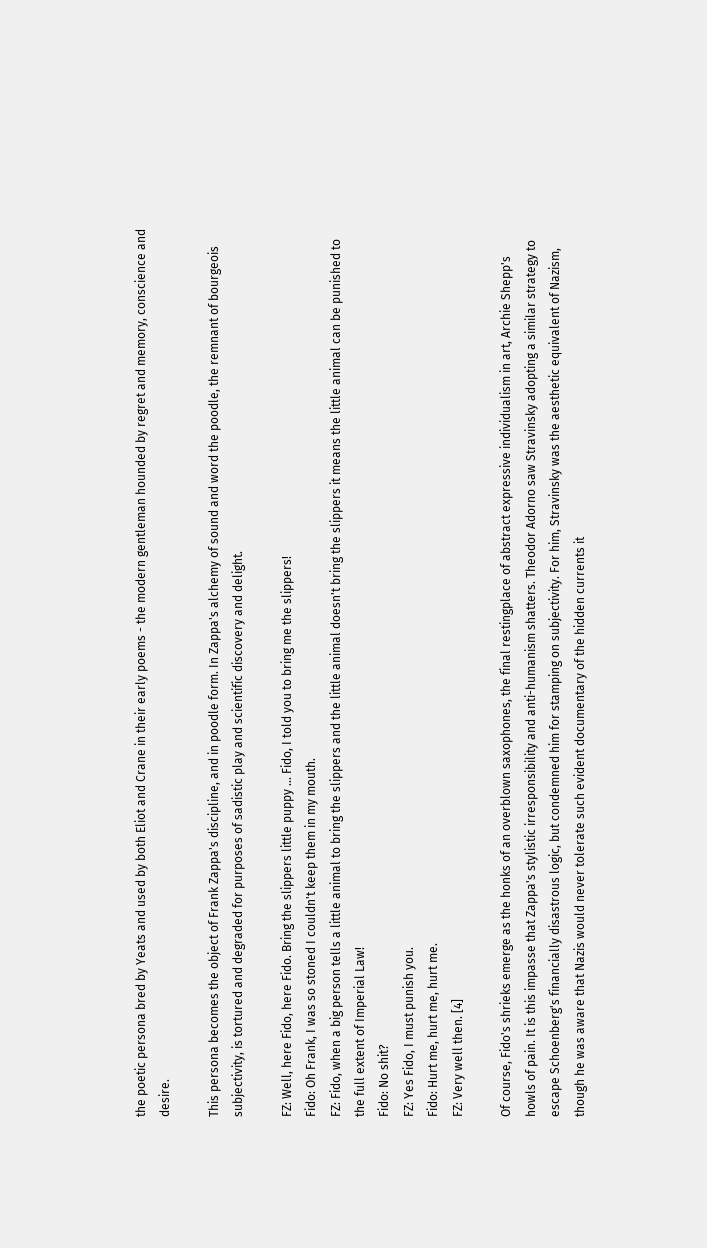the poetic persona bred by Yeats and used by both Eliot and Crane in their early poems - the modern gentleman hounded by regret and memory, conscience and desire.

This persona becomes the object of Frank Zappa's discipline, and in poodle form. In Zappa's alchemy of sound and word the poodle, the remnant of bourgeois subjectivity, is tortured and degraded for purposes of sadistic play and scientific discovery and delight.

FZ: Well, here Fido, here Fido. Bring the slippers little puppy ... Fido, I told you to bring me the slippers!
Fido: Oh Frank, I was so stoned I couldn't keep them in my mouth.
FZ: Fido, when a big person tells a little animal to bring the slippers and the little animal doesn't bring the slippers it means the little animal can be punished to the full extent of Imperial Law!
Fido: No shit?
FZ: Yes Fido, I must punish you.
Fido: Hurt me, hurt me, hurt me.
FZ: Very well then. [4]

Of course, Fido's shrieks emerge as the honks of an overblown saxophones, the final restingplace of abstract expressive individualism in art, Archie Shepp's howls of pain. It is this impasse that Zappa's stylistic irresponsibility and anti-humanism shatters. Theodor Adorno saw Stravinsky adopting a similar strategy to escape Schoenberg's financially disastrous logic, but condemned him for stamping on subjectivity. For him, Stravinsky was the aesthetic equivalent of Nazism, though he was aware that Nazis would never tolerate such evident documentary of the hidden currents it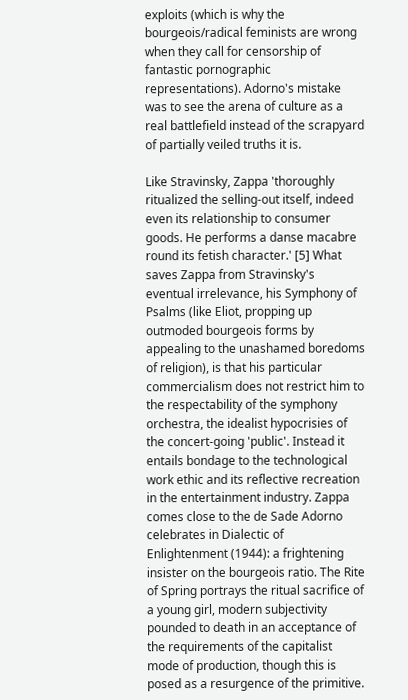exploits (which is why the bourgeois/radical feminists are wrong when they call for censorship of fantastic pornographic representations). Adorno's mistake was to see the arena of culture as a real battlefield instead of the scrapyard of partially veiled truths it is.

Like Stravinsky, Zappa 'thoroughly ritualized the selling-out itself, indeed even its relationship to consumer goods. He performs a danse macabre round its fetish character.' [5] What saves Zappa from Stravinsky's eventual irrelevance, his Symphony of Psalms (like Eliot, propping up outmoded bourgeois forms by appealing to the unashamed boredoms of religion), is that his particular commercialism does not restrict him to the respectability of the symphony orchestra, the idealist hypocrisies of the concert-going 'public'. Instead it entails bondage to the technological work ethic and its reflective recreation in the entertainment industry. Zappa comes close to the de Sade Adorno celebrates in Dialectic of Enlightenment (1944): a frightening insister on the bourgeois ratio. The Rite of Spring portrays the ritual sacrifice of a young girl, modern subjectivity pounded to death in an acceptance of the requirements of the capitalist mode of production, though this is posed as a resurgence of the primitive.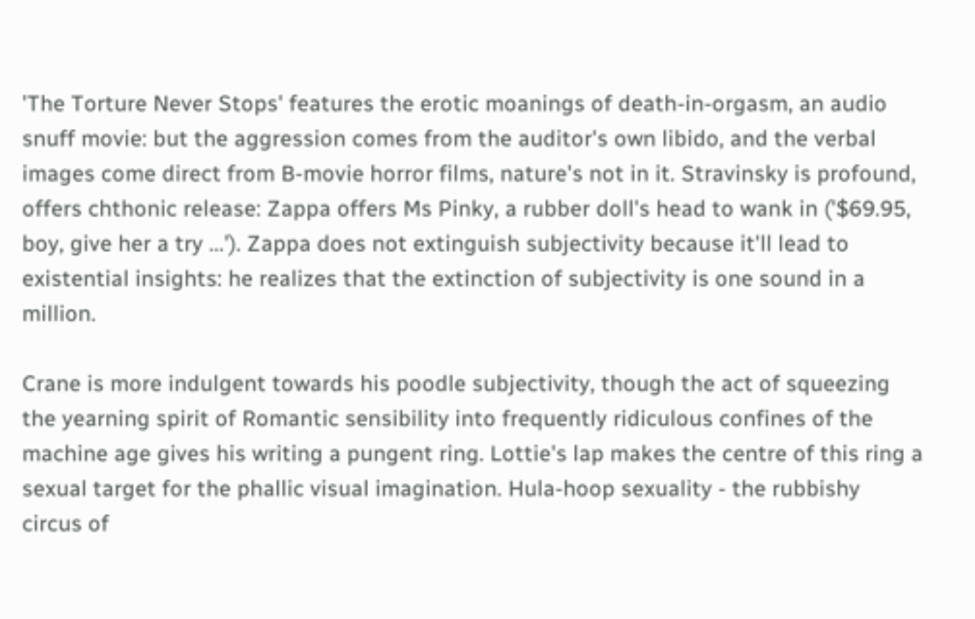'The Torture Never Stops' features the erotic moanings of death-in-orgasm, an audio snuff movie: but the aggression comes from the auditor's own libido, and the verbal images come direct from B-movie horror films, nature's not in it. Stravinsky is profound, offers chthonic release: Zappa offers Ms Pinky, a rubber doll's head to wank in ('$69.95, boy, give her a try ...'). Zappa does not extinguish subjectivity because it'll lead to existential insights: he realizes that the extinction of subjectivity is one sound in a million.

Crane is more indulgent towards his poodle subjectivity, though the act of squeezing the yearning spirit of Romantic sensibility into frequently ridiculous confines of the machine age gives his writing a pungent ring. Lottie's lap makes the centre of this ring a sexual target for the phallic visual imagination. Hula-hoop sexuality - the rubbishy circus of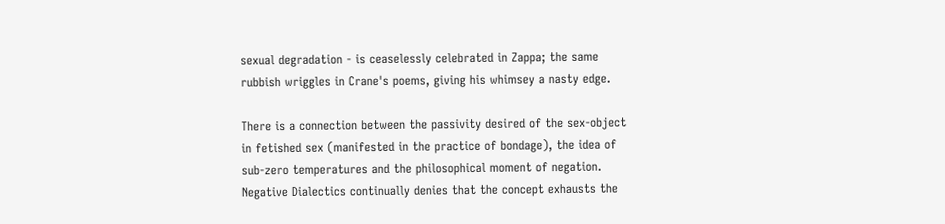sexual degradation - is ceaselessly celebrated in Zappa; the same rubbish wriggles in Crane's poems, giving his whimsey a nasty edge.

There is a connection between the passivity desired of the sex-object in fetished sex (manifested in the practice of bondage), the idea of sub-zero temperatures and the philosophical moment of negation. Negative Dialectics continually denies that the concept exhausts the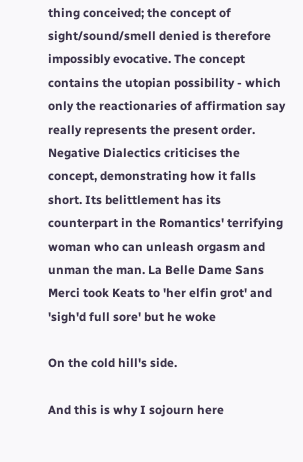thing conceived; the concept of sight/sound/smell denied is therefore impossibly evocative. The concept contains the utopian possibility - which only the reactionaries of affirmation say really represents the present order. Negative Dialectics criticises the concept, demonstrating how it falls short. Its belittlement has its counterpart in the Romantics' terrifying woman who can unleash orgasm and unman the man. La Belle Dame Sans Merci took Keats to 'her elfin grot' and 'sigh'd full sore' but he woke

On the cold hill's side.

And this is why I sojourn here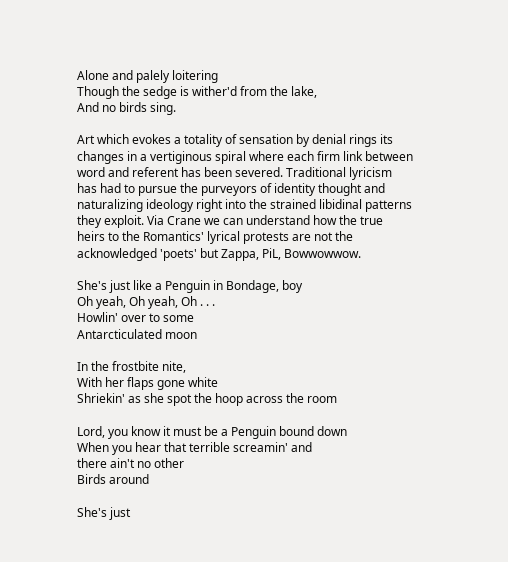Alone and palely loitering
Though the sedge is wither'd from the lake,
And no birds sing.

Art which evokes a totality of sensation by denial rings its changes in a vertiginous spiral where each firm link between word and referent has been severed. Traditional lyricism has had to pursue the purveyors of identity thought and naturalizing ideology right into the strained libidinal patterns they exploit. Via Crane we can understand how the true heirs to the Romantics' lyrical protests are not the acknowledged 'poets' but Zappa, PiL, Bowwowwow.

She's just like a Penguin in Bondage, boy
Oh yeah, Oh yeah, Oh . . .
Howlin' over to some
Antarcticulated moon

In the frostbite nite,
With her flaps gone white
Shriekin' as she spot the hoop across the room

Lord, you know it must be a Penguin bound down
When you hear that terrible screamin' and
there ain't no other
Birds around

She's just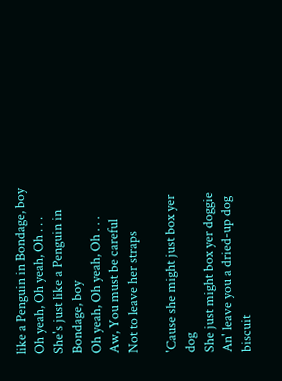like a Penguin in Bondage, boy
Oh yeah, Oh yeah, Oh . . .
She's just like a Penguin in Bondage, boy
Oh yeah, Oh yeah, Oh . . .
Aw, You must be careful
Not to leave her straps

'Cause she might just box yer dog
She just might box yer doggie
An' leave you a dried-up dog biscuit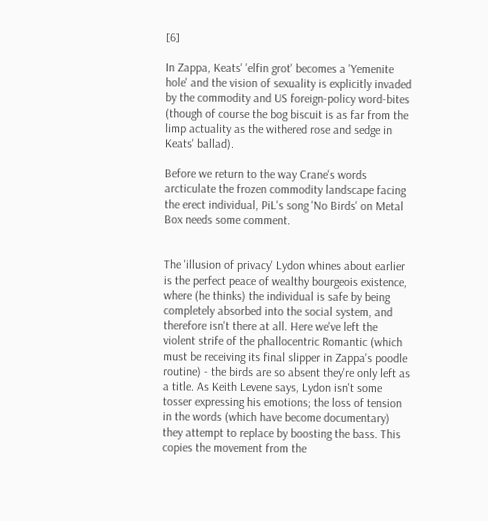[6]

In Zappa, Keats' 'elfin grot' becomes a 'Yemenite hole' and the vision of sexuality is explicitly invaded by the commodity and US foreign-policy word-bites (though of course the bog biscuit is as far from the limp actuality as the withered rose and sedge in Keats' ballad).

Before we return to the way Crane's words arcticulate the frozen commodity landscape facing the erect individual, PiL's song 'No Birds' on Metal Box needs some comment.


The 'illusion of privacy' Lydon whines about earlier is the perfect peace of wealthy bourgeois existence, where (he thinks) the individual is safe by being completely absorbed into the social system, and therefore isn't there at all. Here we've left the violent strife of the phallocentric Romantic (which must be receiving its final slipper in Zappa's poodle routine) - the birds are so absent they're only left as a title. As Keith Levene says, Lydon isn't some tosser expressing his emotions; the loss of tension in the words (which have become documentary) they attempt to replace by boosting the bass. This copies the movement from the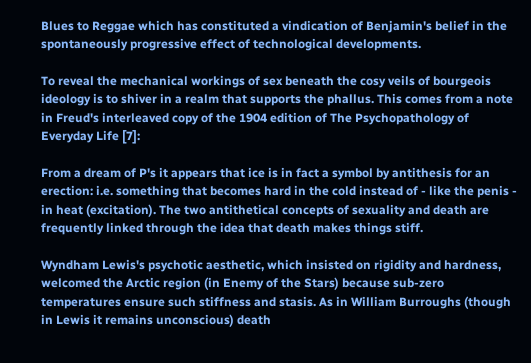Blues to Reggae which has constituted a vindication of Benjamin's belief in the spontaneously progressive effect of technological developments.

To reveal the mechanical workings of sex beneath the cosy veils of bourgeois ideology is to shiver in a realm that supports the phallus. This comes from a note in Freud's interleaved copy of the 1904 edition of The Psychopathology of Everyday Life [7]:

From a dream of P's it appears that ice is in fact a symbol by antithesis for an erection: i.e. something that becomes hard in the cold instead of - like the penis - in heat (excitation). The two antithetical concepts of sexuality and death are frequently linked through the idea that death makes things stiff.

Wyndham Lewis's psychotic aesthetic, which insisted on rigidity and hardness, welcomed the Arctic region (in Enemy of the Stars) because sub-zero temperatures ensure such stiffness and stasis. As in William Burroughs (though in Lewis it remains unconscious) death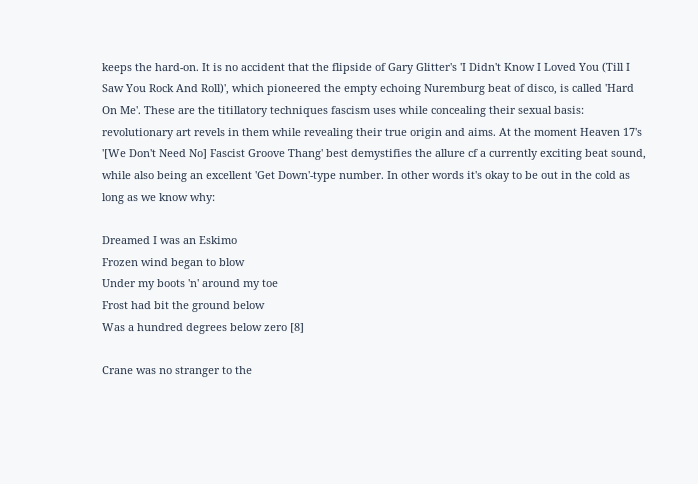keeps the hard-on. It is no accident that the flipside of Gary Glitter's 'I Didn't Know I Loved You (Till I Saw You Rock And Roll)', which pioneered the empty echoing Nuremburg beat of disco, is called 'Hard On Me'. These are the titillatory techniques fascism uses while concealing their sexual basis: revolutionary art revels in them while revealing their true origin and aims. At the moment Heaven 17's '[We Don't Need No] Fascist Groove Thang' best demystifies the allure cf a currently exciting beat sound, while also being an excellent 'Get Down'-type number. In other words it's okay to be out in the cold as long as we know why:

Dreamed I was an Eskimo
Frozen wind began to blow
Under my boots 'n' around my toe
Frost had bit the ground below
Was a hundred degrees below zero [8]

Crane was no stranger to the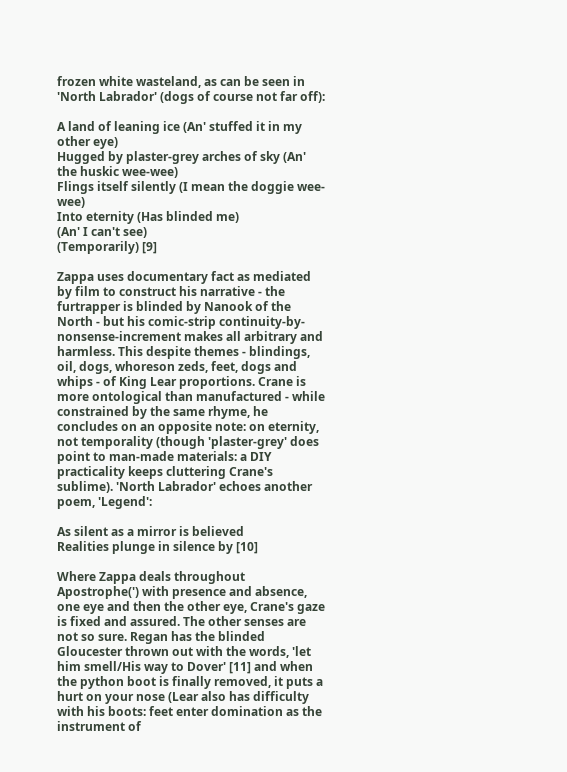frozen white wasteland, as can be seen in 'North Labrador' (dogs of course not far off):

A land of leaning ice (An' stuffed it in my other eye)
Hugged by plaster-grey arches of sky (An' the huskic wee-wee)
Flings itself silently (I mean the doggie wee-wee)
Into eternity (Has blinded me)
(An' I can't see)
(Temporarily) [9]

Zappa uses documentary fact as mediated by film to construct his narrative - the furtrapper is blinded by Nanook of the North - but his comic-strip continuity-by-nonsense-increment makes all arbitrary and harmless. This despite themes - blindings, oil, dogs, whoreson zeds, feet, dogs and whips - of King Lear proportions. Crane is more ontological than manufactured - while constrained by the same rhyme, he concludes on an opposite note: on eternity, not temporality (though 'plaster-grey' does point to man-made materials: a DIY practicality keeps cluttering Crane's sublime). 'North Labrador' echoes another poem, 'Legend':

As silent as a mirror is believed
Realities plunge in silence by [10]

Where Zappa deals throughout Apostrophe(') with presence and absence, one eye and then the other eye, Crane's gaze is fixed and assured. The other senses are not so sure. Regan has the blinded Gloucester thrown out with the words, 'let him smell/His way to Dover' [11] and when the python boot is finally removed, it puts a hurt on your nose (Lear also has difficulty with his boots: feet enter domination as the instrument of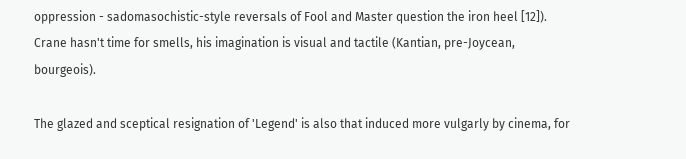oppression - sadomasochistic-style reversals of Fool and Master question the iron heel [12]). Crane hasn't time for smells, his imagination is visual and tactile (Kantian, pre-Joycean, bourgeois).

The glazed and sceptical resignation of 'Legend' is also that induced more vulgarly by cinema, for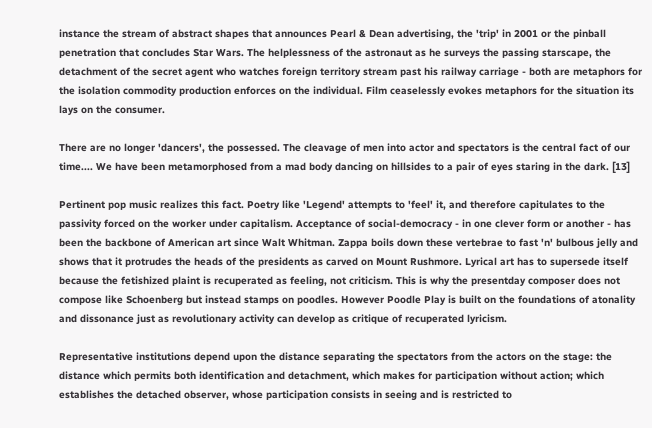instance the stream of abstract shapes that announces Pearl & Dean advertising, the 'trip' in 2001 or the pinball penetration that concludes Star Wars. The helplessness of the astronaut as he surveys the passing starscape, the detachment of the secret agent who watches foreign territory stream past his railway carriage - both are metaphors for the isolation commodity production enforces on the individual. Film ceaselessly evokes metaphors for the situation its lays on the consumer.

There are no longer 'dancers', the possessed. The cleavage of men into actor and spectators is the central fact of our time.... We have been metamorphosed from a mad body dancing on hillsides to a pair of eyes staring in the dark. [13]

Pertinent pop music realizes this fact. Poetry like 'Legend' attempts to 'feel' it, and therefore capitulates to the passivity forced on the worker under capitalism. Acceptance of social-democracy - in one clever form or another - has been the backbone of American art since Walt Whitman. Zappa boils down these vertebrae to fast 'n' bulbous jelly and shows that it protrudes the heads of the presidents as carved on Mount Rushmore. Lyrical art has to supersede itself because the fetishized plaint is recuperated as feeling, not criticism. This is why the presentday composer does not compose like Schoenberg but instead stamps on poodles. However Poodle Play is built on the foundations of atonality and dissonance just as revolutionary activity can develop as critique of recuperated lyricism.

Representative institutions depend upon the distance separating the spectators from the actors on the stage: the distance which permits both identification and detachment, which makes for participation without action; which establishes the detached observer, whose participation consists in seeing and is restricted to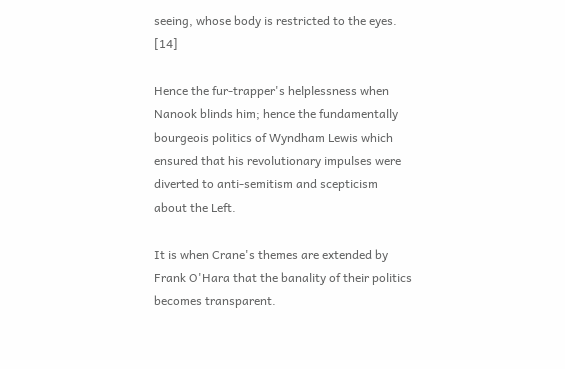seeing, whose body is restricted to the eyes. [14]

Hence the fur-trapper's helplessness when Nanook blinds him; hence the fundamentally bourgeois politics of Wyndham Lewis which ensured that his revolutionary impulses were diverted to anti-semitism and scepticism about the Left.

It is when Crane's themes are extended by Frank O'Hara that the banality of their politics becomes transparent.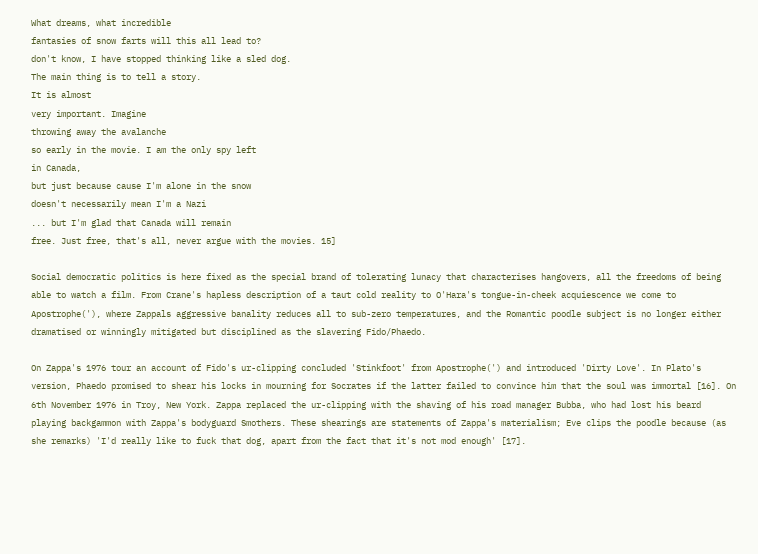What dreams, what incredible
fantasies of snow farts will this all lead to?
don't know, I have stopped thinking like a sled dog.
The main thing is to tell a story.
It is almost
very important. Imagine
throwing away the avalanche
so early in the movie. I am the only spy left
in Canada,
but just because cause I'm alone in the snow
doesn't necessarily mean I'm a Nazi
... but I'm glad that Canada will remain
free. Just free, that's all, never argue with the movies. 15]

Social democratic politics is here fixed as the special brand of tolerating lunacy that characterises hangovers, all the freedoms of being able to watch a film. From Crane's hapless description of a taut cold reality to O'Hara's tongue-in-cheek acquiescence we come to Apostrophe('), where Zappals aggressive banality reduces all to sub-zero temperatures, and the Romantic poodle subject is no longer either dramatised or winningly mitigated but disciplined as the slavering Fido/Phaedo.

On Zappa's 1976 tour an account of Fido's ur-clipping concluded 'Stinkfoot' from Apostrophe(') and introduced 'Dirty Love'. In Plato's version, Phaedo promised to shear his locks in mourning for Socrates if the latter failed to convince him that the soul was immortal [16]. On 6th November 1976 in Troy, New York. Zappa replaced the ur-clipping with the shaving of his road manager Bubba, who had lost his beard playing backgammon with Zappa's bodyguard Smothers. These shearings are statements of Zappa's materialism; Eve clips the poodle because (as she remarks) 'I'd really like to fuck that dog, apart from the fact that it's not mod enough' [17].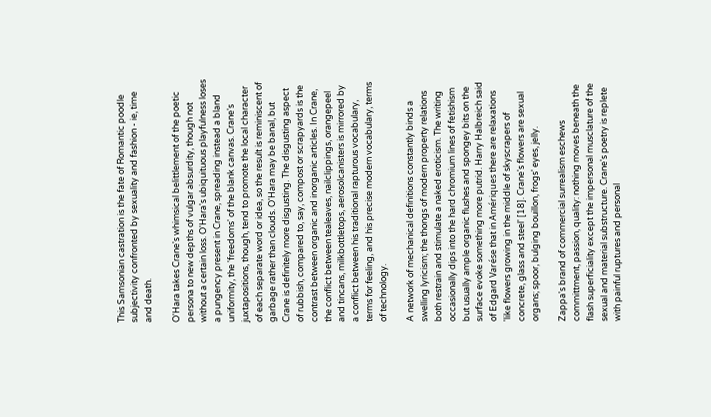This Samsonian castration is the fate of Romantic poodle subjectivity confronted by sexuality and fashion - ie, time and death.

O'Hara takes Crane's whimsical belittlement of the poetic persona to new depths of vulgar absurdity, though not without a certain loss. O'Hara's ubiquituous playfulness loses a pungency present in Crane, spreading instead a bland uniformity, the 'freedoms' of the blank canvas. Crane's juxtapositions, though, tend to promote the local character of each separate word or idea, so the result is reminiscent of garbage rather than clouds. O'Hara may be banal, but Crane is definitely more disgusting. The disgusting aspect of rubbish, compared to, say, compost or scrapyards is the contrast between organic and inorganic articles. In Crane, the conflict between tealeaves, nailclippings, orangepeel and tincans, milkbottletops, aerosolcanisters is mirrored by a conflict between his traditional rapturous vocabulary, terms for feeling, and his precise modern vocabulary, terms of technology.

A network of mechanical definitions constantly binds a swelling lyricism; the thongs of modern property relations both restrain and stimulate a naked eroticism. The writing occasionally dips into the hard chromium lines of fetishism but usually ample organic flushes and spongey bits on the surface evoke something more putrid. Harry Halbreich said of Edgard Varése that in Amériques there are relaxations 'like flowers growing in the middle of skyscrapers of concrete, glass and steel' [18]. Crane's flowers are sexual organs; spoor, bulging bouillon, frogs' eyes, jelly.

Zappa's brand of commercial surrealism eschews committment, passion, quality: nothing moves beneath the flash superficiality except the impersonal musclature of the sexual and material substructure. Crane's poetry is replete with painful ruptures and personal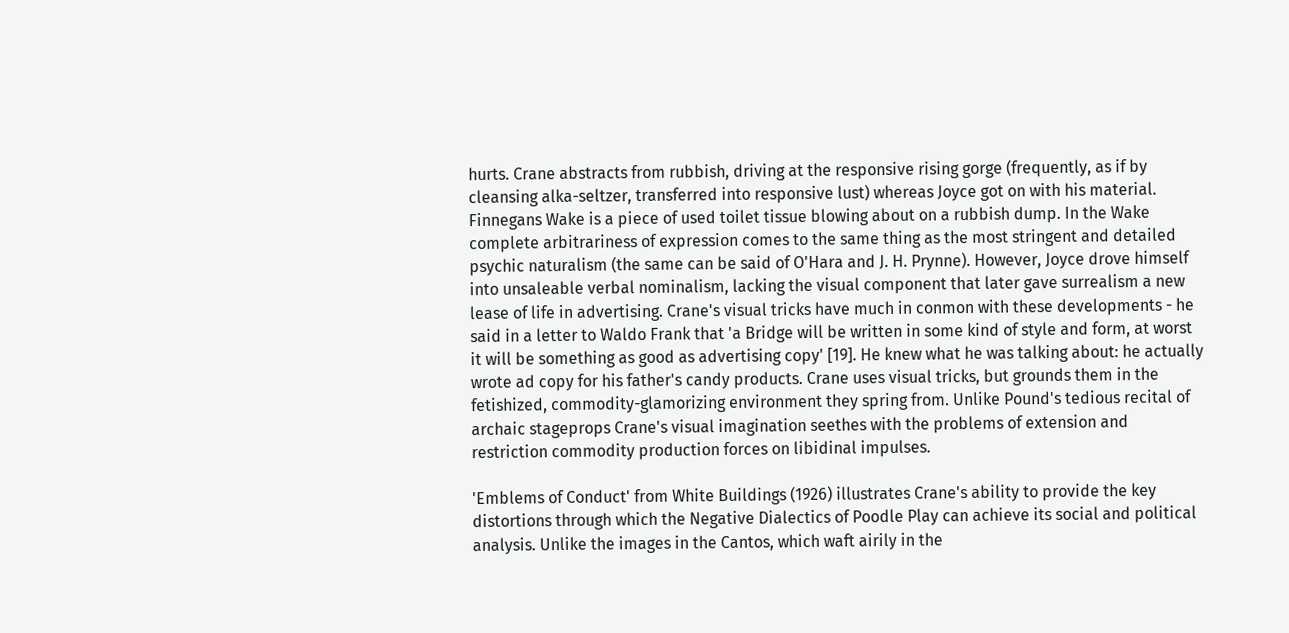hurts. Crane abstracts from rubbish, driving at the responsive rising gorge (frequently, as if by cleansing alka-seltzer, transferred into responsive lust) whereas Joyce got on with his material. Finnegans Wake is a piece of used toilet tissue blowing about on a rubbish dump. In the Wake complete arbitrariness of expression comes to the same thing as the most stringent and detailed psychic naturalism (the same can be said of O'Hara and J. H. Prynne). However, Joyce drove himself into unsaleable verbal nominalism, lacking the visual component that later gave surrealism a new lease of life in advertising. Crane's visual tricks have much in conmon with these developments - he said in a letter to Waldo Frank that 'a Bridge will be written in some kind of style and form, at worst it will be something as good as advertising copy' [19]. He knew what he was talking about: he actually wrote ad copy for his father's candy products. Crane uses visual tricks, but grounds them in the fetishized, commodity-glamorizing environment they spring from. Unlike Pound's tedious recital of archaic stageprops Crane's visual imagination seethes with the problems of extension and restriction commodity production forces on libidinal impulses.

'Emblems of Conduct' from White Buildings (1926) illustrates Crane's ability to provide the key distortions through which the Negative Dialectics of Poodle Play can achieve its social and political analysis. Unlike the images in the Cantos, which waft airily in the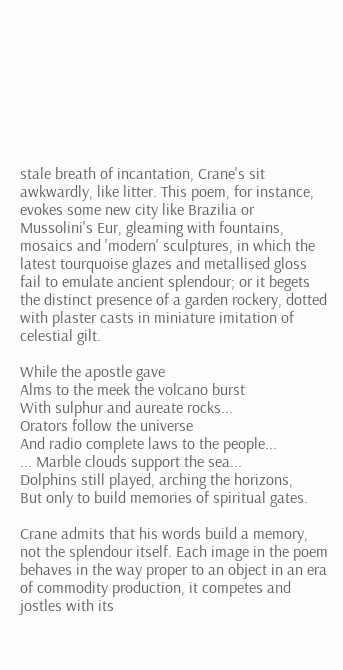stale breath of incantation, Crane's sit awkwardly, like litter. This poem, for instance, evokes some new city like Brazilia or Mussolini's Eur, gleaming with fountains, mosaics and 'modern' sculptures, in which the latest tourquoise glazes and metallised gloss fail to emulate ancient splendour; or it begets the distinct presence of a garden rockery, dotted with plaster casts in miniature imitation of celestial gilt.

While the apostle gave
Alms to the meek the volcano burst
With sulphur and aureate rocks...
Orators follow the universe
And radio complete laws to the people...
... Marble clouds support the sea...
Dolphins still played, arching the horizons,
But only to build memories of spiritual gates.

Crane admits that his words build a memory, not the splendour itself. Each image in the poem behaves in the way proper to an object in an era of commodity production, it competes and jostles with its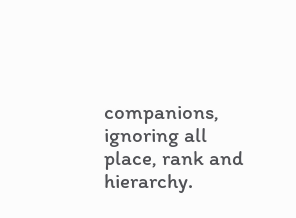companions, ignoring all place, rank and hierarchy.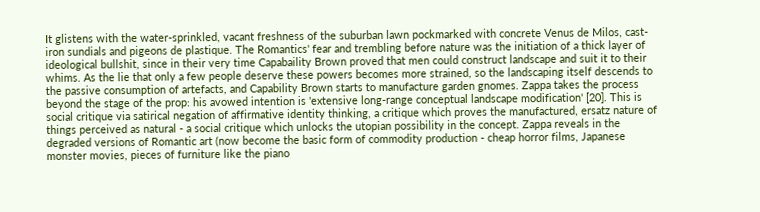It glistens with the water-sprinkled, vacant freshness of the suburban lawn pockmarked with concrete Venus de Milos, cast-iron sundials and pigeons de plastique. The Romantics' fear and trembling before nature was the initiation of a thick layer of ideological bullshit, since in their very time Capabaility Brown proved that men could construct landscape and suit it to their whims. As the lie that only a few people deserve these powers becomes more strained, so the landscaping itself descends to the passive consumption of artefacts, and Capability Brown starts to manufacture garden gnomes. Zappa takes the process beyond the stage of the prop: his avowed intention is 'extensive long-range conceptual landscape modification' [20]. This is social critique via satirical negation of affirmative identity thinking, a critique which proves the manufactured, ersatz nature of things perceived as natural - a social critique which unlocks the utopian possibility in the concept. Zappa reveals in the degraded versions of Romantic art (now become the basic form of commodity production - cheap horror films, Japanese monster movies, pieces of furniture like the piano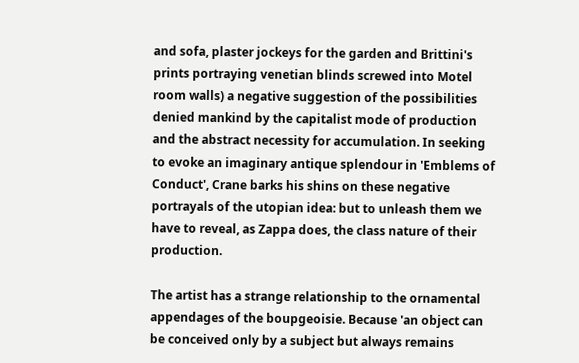and sofa, plaster jockeys for the garden and Brittini's prints portraying venetian blinds screwed into Motel room walls) a negative suggestion of the possibilities denied mankind by the capitalist mode of production and the abstract necessity for accumulation. In seeking to evoke an imaginary antique splendour in 'Emblems of Conduct', Crane barks his shins on these negative portrayals of the utopian idea: but to unleash them we have to reveal, as Zappa does, the class nature of their production.

The artist has a strange relationship to the ornamental appendages of the boupgeoisie. Because 'an object can be conceived only by a subject but always remains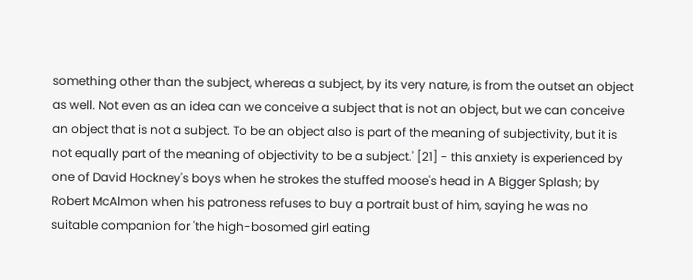something other than the subject, whereas a subject, by its very nature, is from the outset an object as well. Not even as an idea can we conceive a subject that is not an object, but we can conceive an object that is not a subject. To be an object also is part of the meaning of subjectivity, but it is not equally part of the meaning of objectivity to be a subject.' [21] - this anxiety is experienced by one of David Hockney's boys when he strokes the stuffed moose's head in A Bigger Splash; by Robert McAlmon when his patroness refuses to buy a portrait bust of him, saying he was no suitable companion for 'the high-bosomed girl eating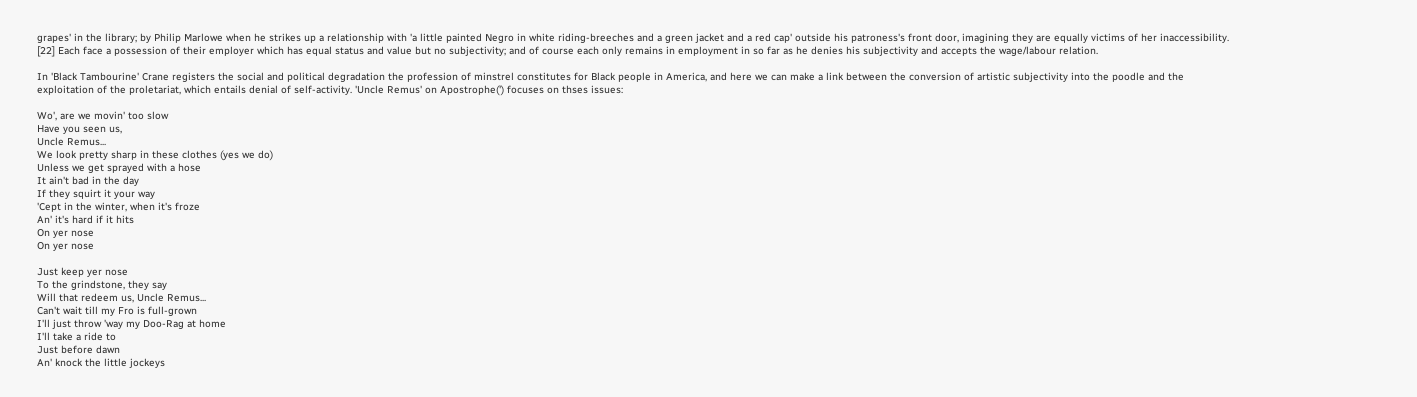grapes' in the library; by Philip Marlowe when he strikes up a relationship with 'a little painted Negro in white riding-breeches and a green jacket and a red cap' outside his patroness's front door, imagining they are equally victims of her inaccessibility. [22] Each face a possession of their employer which has equal status and value but no subjectivity; and of course each only remains in employment in so far as he denies his subjectivity and accepts the wage/labour relation.

In 'Black Tambourine' Crane registers the social and political degradation the profession of minstrel constitutes for Black people in America, and here we can make a link between the conversion of artistic subjectivity into the poodle and the exploitation of the proletariat, which entails denial of self-activity. 'Uncle Remus' on Apostrophe(') focuses on thses issues:

Wo', are we movin' too slow
Have you seen us,
Uncle Remus...
We look pretty sharp in these clothes (yes we do)
Unless we get sprayed with a hose
It ain't bad in the day
If they squirt it your way
'Cept in the winter, when it's froze
An' it's hard if it hits
On yer nose
On yer nose

Just keep yer nose
To the grindstone, they say
Will that redeem us, Uncle Remus...
Can't wait till my Fro is full-grown
I'll just throw 'way my Doo-Rag at home
I'll take a ride to
Just before dawn
An' knock the little jockeys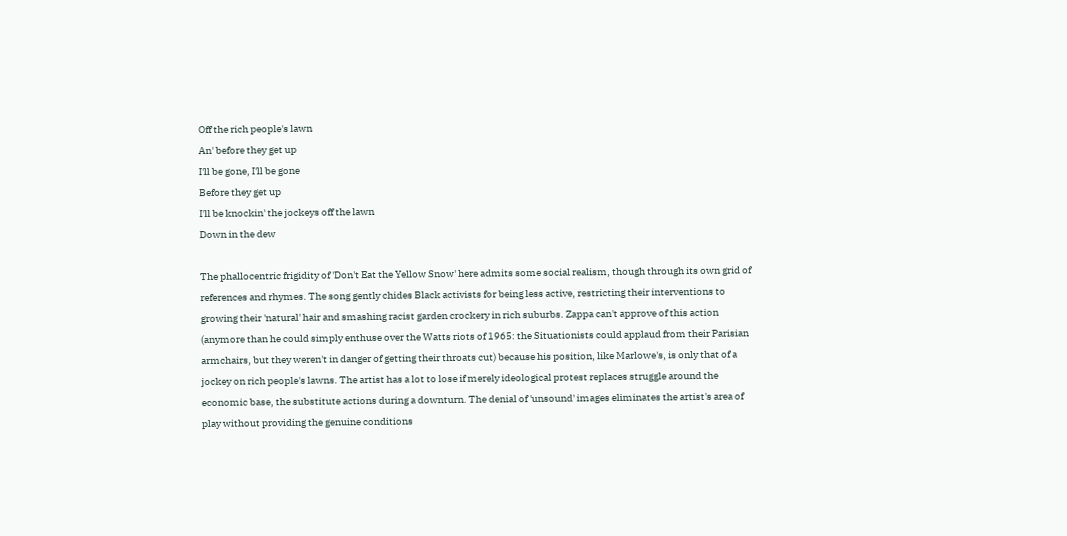Off the rich people's lawn
An' before they get up
I'll be gone, I'll be gone
Before they get up
I'll be knockin' the jockeys off the lawn
Down in the dew

The phallocentric frigidity of 'Don't Eat the Yellow Snow' here admits some social realism, though through its own grid of references and rhymes. The song gently chides Black activists for being less active, restricting their interventions to growing their 'natural' hair and smashing racist garden crockery in rich suburbs. Zappa can't approve of this action (anymore than he could simply enthuse over the Watts riots of 1965: the Situationists could applaud from their Parisian armchairs, but they weren't in danger of getting their throats cut) because his position, like Marlowe's, is only that of a jockey on rich people's lawns. The artist has a lot to lose if merely ideological protest replaces struggle around the economic base, the substitute actions during a downturn. The denial of 'unsound' images eliminates the artist's area of play without providing the genuine conditions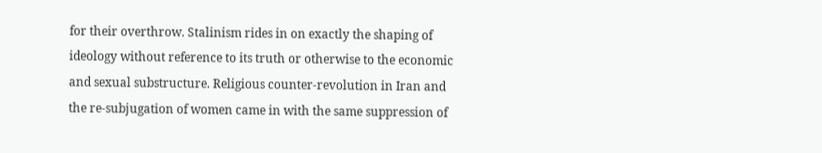for their overthrow. Stalinism rides in on exactly the shaping of ideology without reference to its truth or otherwise to the economic and sexual substructure. Religious counter-revolution in Iran and the re-subjugation of women came in with the same suppression of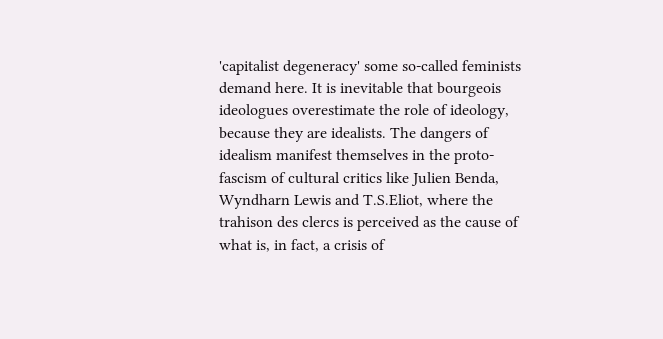'capitalist degeneracy' some so-called feminists demand here. It is inevitable that bourgeois ideologues overestimate the role of ideology, because they are idealists. The dangers of idealism manifest themselves in the proto-fascism of cultural critics like Julien Benda, Wyndharn Lewis and T.S.Eliot, where the trahison des clercs is perceived as the cause of what is, in fact, a crisis of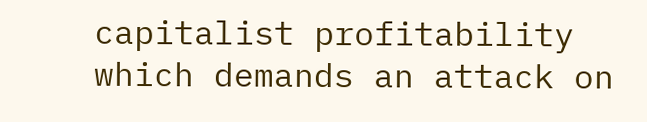capitalist profitability which demands an attack on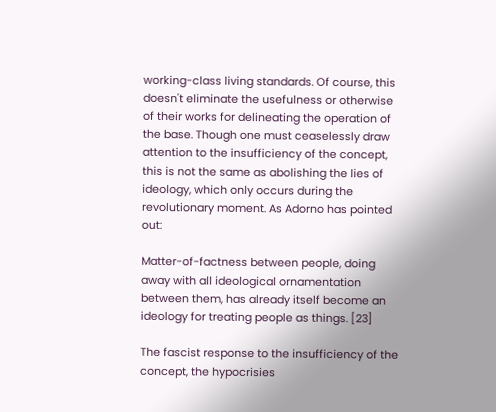working-class living standards. Of course, this doesn't eliminate the usefulness or otherwise of their works for delineating the operation of the base. Though one must ceaselessly draw attention to the insufficiency of the concept, this is not the same as abolishing the lies of ideology, which only occurs during the revolutionary moment. As Adorno has pointed out:

Matter-of-factness between people, doing away with all ideological ornamentation between them, has already itself become an ideology for treating people as things. [23]

The fascist response to the insufficiency of the concept, the hypocrisies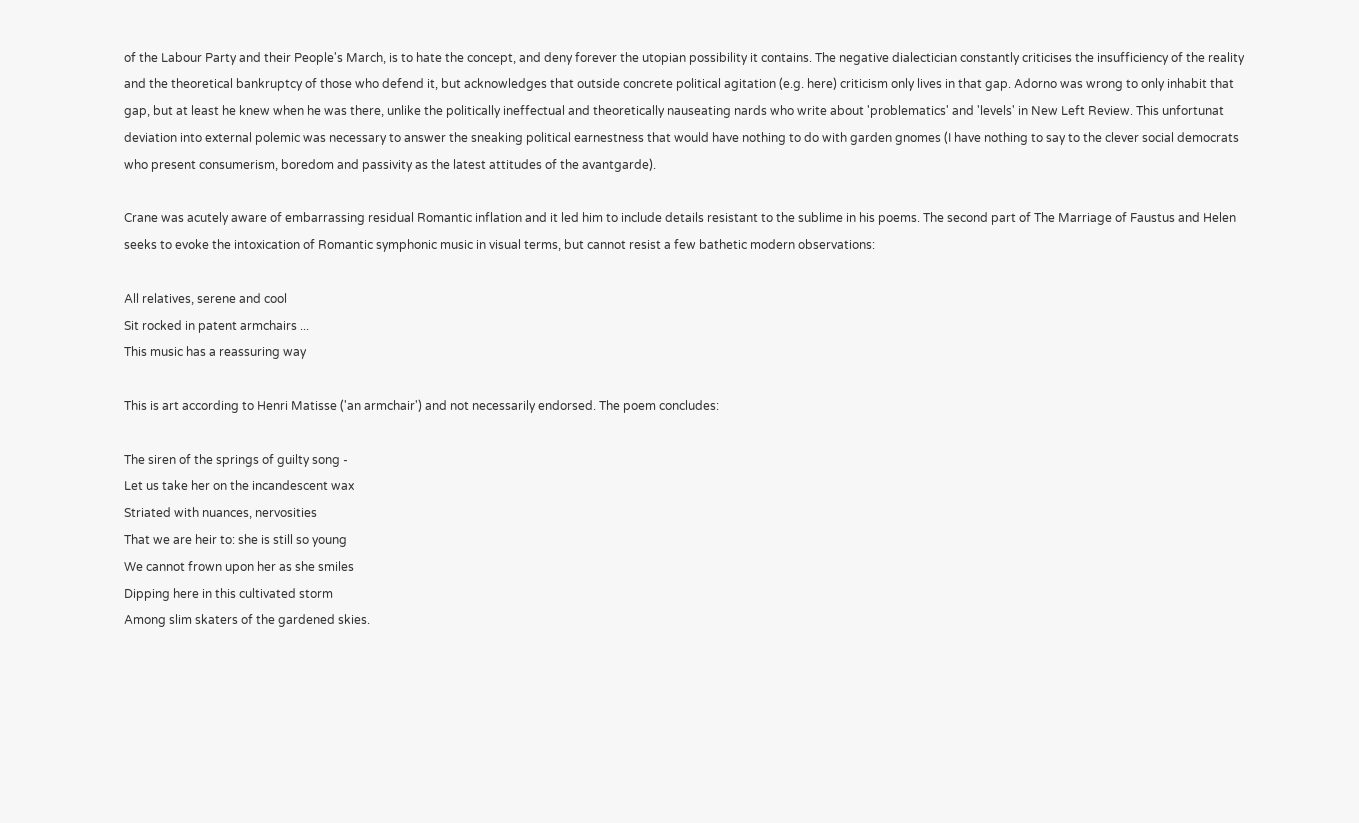of the Labour Party and their People's March, is to hate the concept, and deny forever the utopian possibility it contains. The negative dialectician constantly criticises the insufficiency of the reality and the theoretical bankruptcy of those who defend it, but acknowledges that outside concrete political agitation (e.g. here) criticism only lives in that gap. Adorno was wrong to only inhabit that gap, but at least he knew when he was there, unlike the politically ineffectual and theoretically nauseating nards who write about 'problematics' and 'levels' in New Left Review. This unfortunat deviation into external polemic was necessary to answer the sneaking political earnestness that would have nothing to do with garden gnomes (I have nothing to say to the clever social democrats who present consumerism, boredom and passivity as the latest attitudes of the avantgarde).

Crane was acutely aware of embarrassing residual Romantic inflation and it led him to include details resistant to the sublime in his poems. The second part of The Marriage of Faustus and Helen seeks to evoke the intoxication of Romantic symphonic music in visual terms, but cannot resist a few bathetic modern observations:

All relatives, serene and cool
Sit rocked in patent armchairs ...
This music has a reassuring way

This is art according to Henri Matisse ('an armchair') and not necessarily endorsed. The poem concludes:

The siren of the springs of guilty song -
Let us take her on the incandescent wax
Striated with nuances, nervosities
That we are heir to: she is still so young
We cannot frown upon her as she smiles
Dipping here in this cultivated storm
Among slim skaters of the gardened skies.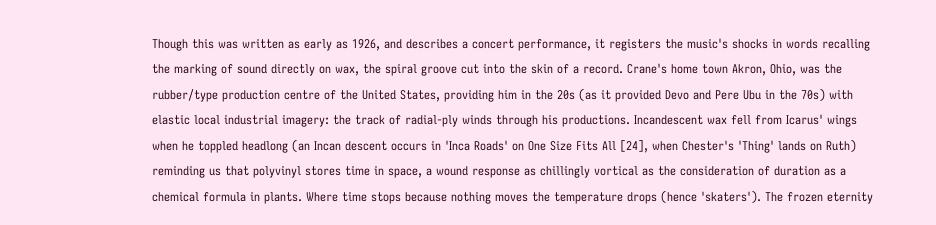Though this was written as early as 1926, and describes a concert performance, it registers the music's shocks in words recalling the marking of sound directly on wax, the spiral groove cut into the skin of a record. Crane's home town Akron, Ohio, was the rubber/type production centre of the United States, providing him in the 20s (as it provided Devo and Pere Ubu in the 70s) with elastic local industrial imagery: the track of radial-ply winds through his productions. Incandescent wax fell from Icarus' wings when he toppled headlong (an Incan descent occurs in 'Inca Roads' on One Size Fits All [24], when Chester's 'Thing' lands on Ruth) reminding us that polyvinyl stores time in space, a wound response as chillingly vortical as the consideration of duration as a chemical formula in plants. Where time stops because nothing moves the temperature drops (hence 'skaters'). The frozen eternity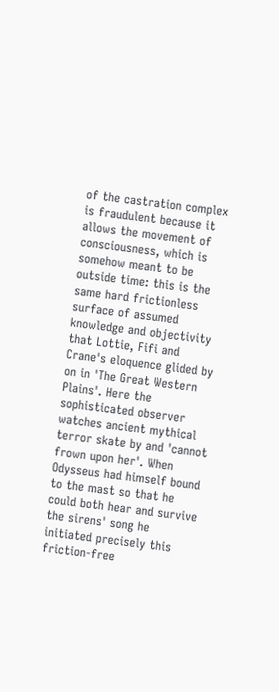of the castration complex is fraudulent because it allows the movement of consciousness, which is somehow meant to be outside time: this is the same hard frictionless surface of assumed knowledge and objectivity that Lottie, Fifi and Crane's eloquence glided by on in 'The Great Western Plains'. Here the sophisticated observer watches ancient mythical terror skate by and 'cannot frown upon her'. When Odysseus had himself bound to the mast so that he could both hear and survive the sirens' song he initiated precisely this friction-free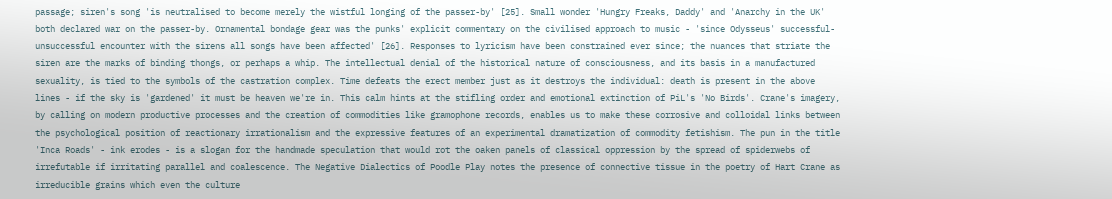passage; siren's song 'is neutralised to become merely the wistful longing of the passer-by' [25]. Small wonder 'Hungry Freaks, Daddy' and 'Anarchy in the UK' both declared war on the passer-by. Ornamental bondage gear was the punks' explicit commentary on the civilised approach to music - 'since Odysseus' successful-unsuccessful encounter with the sirens all songs have been affected' [26]. Responses to lyricism have been constrained ever since; the nuances that striate the siren are the marks of binding thongs, or perhaps a whip. The intellectual denial of the historical nature of consciousness, and its basis in a manufactured sexuality, is tied to the symbols of the castration complex. Time defeats the erect member just as it destroys the individual: death is present in the above lines - if the sky is 'gardened' it must be heaven we're in. This calm hints at the stifling order and emotional extinction of PiL's 'No Birds'. Crane's imagery, by calling on modern productive processes and the creation of commodities like gramophone records, enables us to make these corrosive and colloidal links between the psychological position of reactionary irrationalism and the expressive features of an experimental dramatization of commodity fetishism. The pun in the title 'Inca Roads' - ink erodes - is a slogan for the handmade speculation that would rot the oaken panels of classical oppression by the spread of spiderwebs of irrefutable if irritating parallel and coalescence. The Negative Dialectics of Poodle Play notes the presence of connective tissue in the poetry of Hart Crane as irreducible grains which even the culture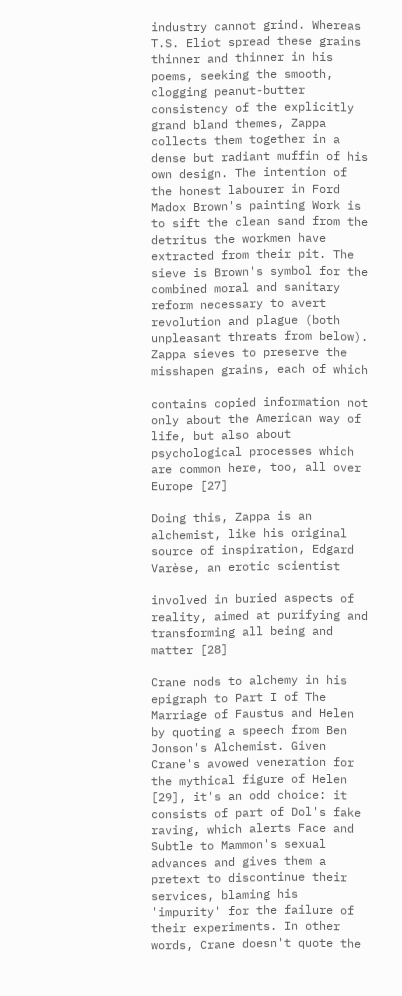industry cannot grind. Whereas T.S. Eliot spread these grains thinner and thinner in his poems, seeking the smooth, clogging peanut-butter consistency of the explicitly grand bland themes, Zappa collects them together in a dense but radiant muffin of his own design. The intention of the honest labourer in Ford Madox Brown's painting Work is to sift the clean sand from the detritus the workmen have extracted from their pit. The sieve is Brown's symbol for the combined moral and sanitary reform necessary to avert revolution and plague (both unpleasant threats from below). Zappa sieves to preserve the misshapen grains, each of which

contains copied information not only about the American way of life, but also about psychological processes which are common here, too, all over Europe [27]

Doing this, Zappa is an alchemist, like his original source of inspiration, Edgard Varèse, an erotic scientist

involved in buried aspects of reality, aimed at purifying and transforming all being and matter [28]

Crane nods to alchemy in his epigraph to Part I of The Marriage of Faustus and Helen by quoting a speech from Ben Jonson's Alchemist. Given Crane's avowed veneration for the mythical figure of Helen [29], it's an odd choice: it consists of part of Dol's fake raving, which alerts Face and Subtle to Mammon's sexual advances and gives them a pretext to discontinue their services, blaming his 'impurity' for the failure of their experiments. In other words, Crane doesn't quote the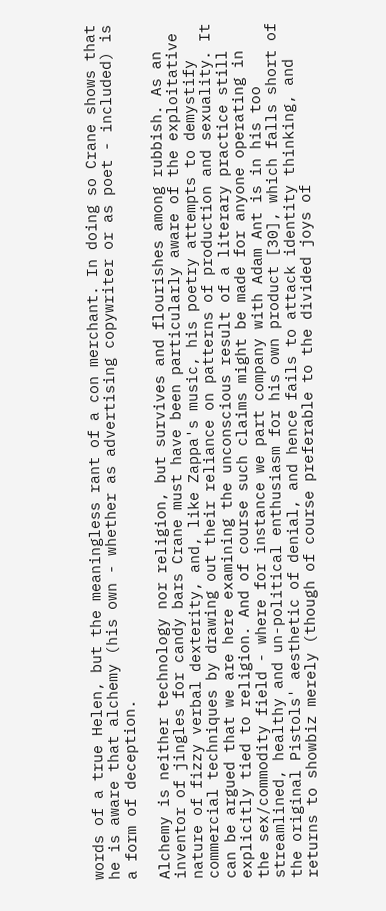words of a true Helen, but the meaningless rant of a con merchant. In doing so Crane shows that he is aware that alchemy (his own - whether as advertising copywriter or as poet - included) is a form of deception.

Alchemy is neither technology nor religion, but survives and flourishes among rubbish. As an inventor of jingles for candy bars Crane must have been particularly aware of the exploitative nature of fizzy verbal dexterity, and, like Zappa's music, his poetry attempts to demystify commercial techniques by drawing out their reliance on patterns of production and sexuality. It can be argued that we are here examining the unconscious result of a literary practice still explicitly tied to religion. And of course such claims might be made for anyone operating in the sex/commodity field - where for instance we part company with Adam Ant is in his too streamlined, healthy and un-political enthusiasm for his own product [30], which falls short of the original Pistols' aesthetic of denial, and hence fails to attack identity thinking, and returns to showbiz merely (though of course preferable to the divided joys of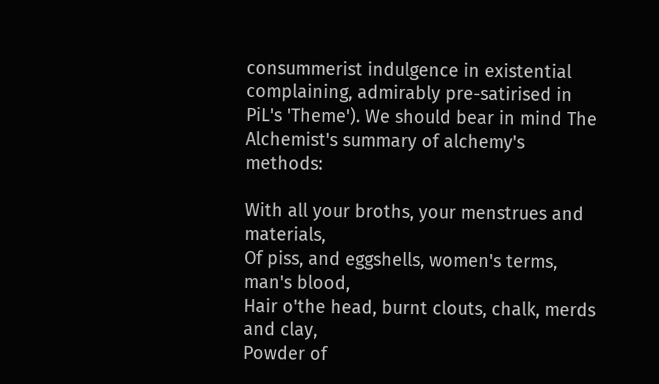consummerist indulgence in existential complaining, admirably pre-satirised in PiL's 'Theme'). We should bear in mind The Alchemist's summary of alchemy's methods:

With all your broths, your menstrues and materials,
Of piss, and eggshells, women's terms, man's blood,
Hair o'the head, burnt clouts, chalk, merds and clay,
Powder of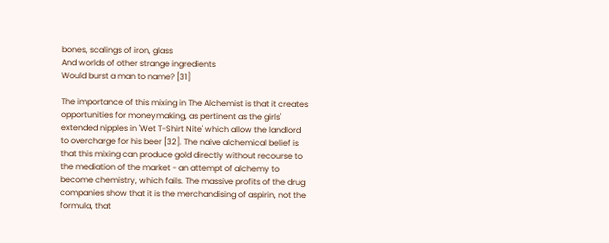bones, scalings of iron, glass
And worlds of other strange ingredients
Would burst a man to name? [31]

The importance of this mixing in The Alchemist is that it creates opportunities for moneymaking, as pertinent as the girls' extended nipples in 'Wet T-Shirt Nite' which allow the landlord to overcharge for his beer [32]. The naive alchemical belief is that this mixing can produce gold directly without recourse to the mediation of the market - an attempt of alchemy to become chemistry, which fails. The massive profits of the drug companies show that it is the merchandising of aspirin, not the formula, that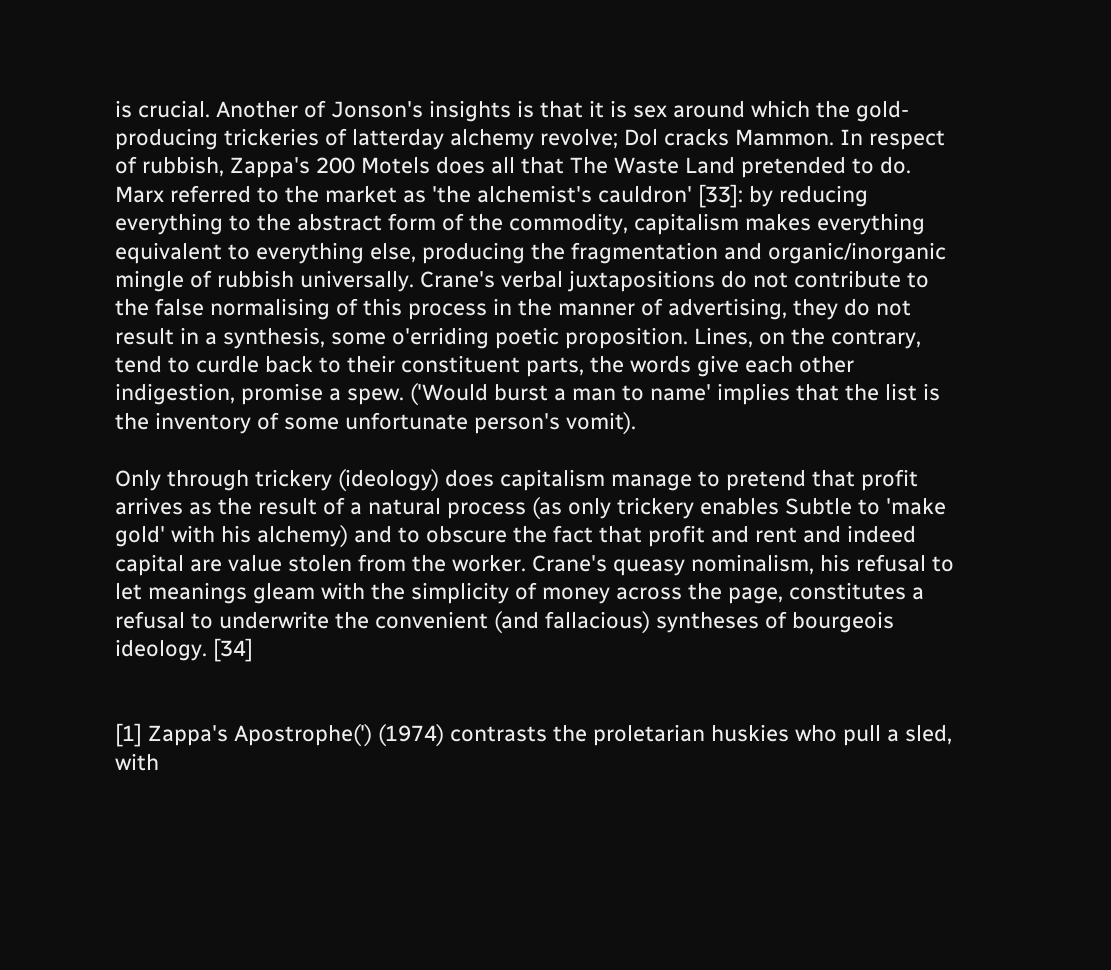is crucial. Another of Jonson's insights is that it is sex around which the gold-producing trickeries of latterday alchemy revolve; Dol cracks Mammon. In respect of rubbish, Zappa's 200 Motels does all that The Waste Land pretended to do. Marx referred to the market as 'the alchemist's cauldron' [33]: by reducing everything to the abstract form of the commodity, capitalism makes everything equivalent to everything else, producing the fragmentation and organic/inorganic mingle of rubbish universally. Crane's verbal juxtapositions do not contribute to the false normalising of this process in the manner of advertising, they do not result in a synthesis, some o'erriding poetic proposition. Lines, on the contrary, tend to curdle back to their constituent parts, the words give each other indigestion, promise a spew. ('Would burst a man to name' implies that the list is the inventory of some unfortunate person's vomit).

Only through trickery (ideology) does capitalism manage to pretend that profit arrives as the result of a natural process (as only trickery enables Subtle to 'make gold' with his alchemy) and to obscure the fact that profit and rent and indeed capital are value stolen from the worker. Crane's queasy nominalism, his refusal to let meanings gleam with the simplicity of money across the page, constitutes a refusal to underwrite the convenient (and fallacious) syntheses of bourgeois ideology. [34]


[1] Zappa's Apostrophe(') (1974) contrasts the proletarian huskies who pull a sled, with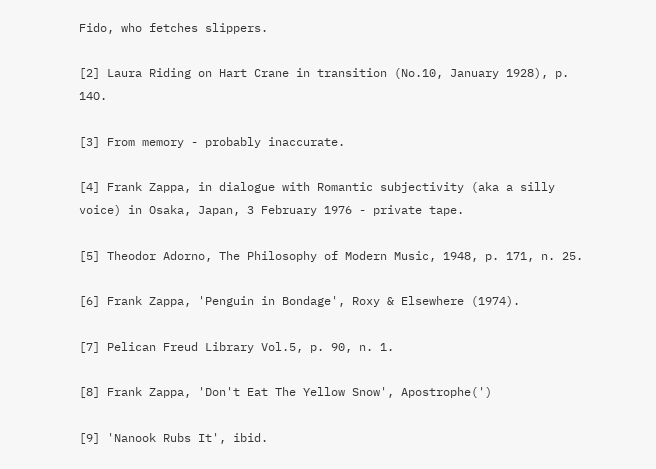Fido, who fetches slippers.

[2] Laura Riding on Hart Crane in transition (No.10, January 1928), p. 14O.

[3] From memory - probably inaccurate.

[4] Frank Zappa, in dialogue with Romantic subjectivity (aka a silly voice) in Osaka, Japan, 3 February 1976 - private tape.

[5] Theodor Adorno, The Philosophy of Modern Music, 1948, p. 171, n. 25.

[6] Frank Zappa, 'Penguin in Bondage', Roxy & Elsewhere (1974).

[7] Pelican Freud Library Vol.5, p. 90, n. 1.

[8] Frank Zappa, 'Don't Eat The Yellow Snow', Apostrophe(')

[9] 'Nanook Rubs It', ibid.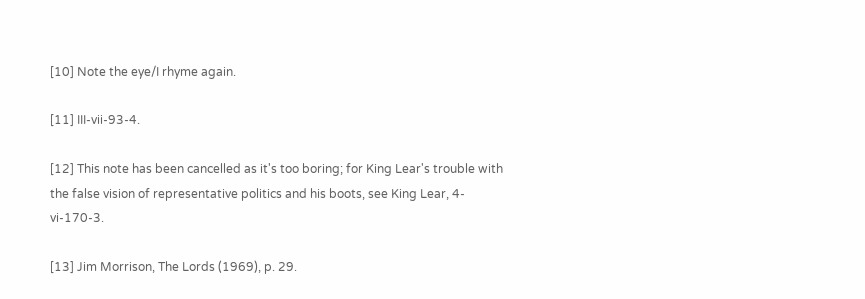[10] Note the eye/I rhyme again.

[11] III-vii-93-4.

[12] This note has been cancelled as it's too boring; for King Lear's trouble with the false vision of representative politics and his boots, see King Lear, 4-vi-170-3.

[13] Jim Morrison, The Lords (1969), p. 29.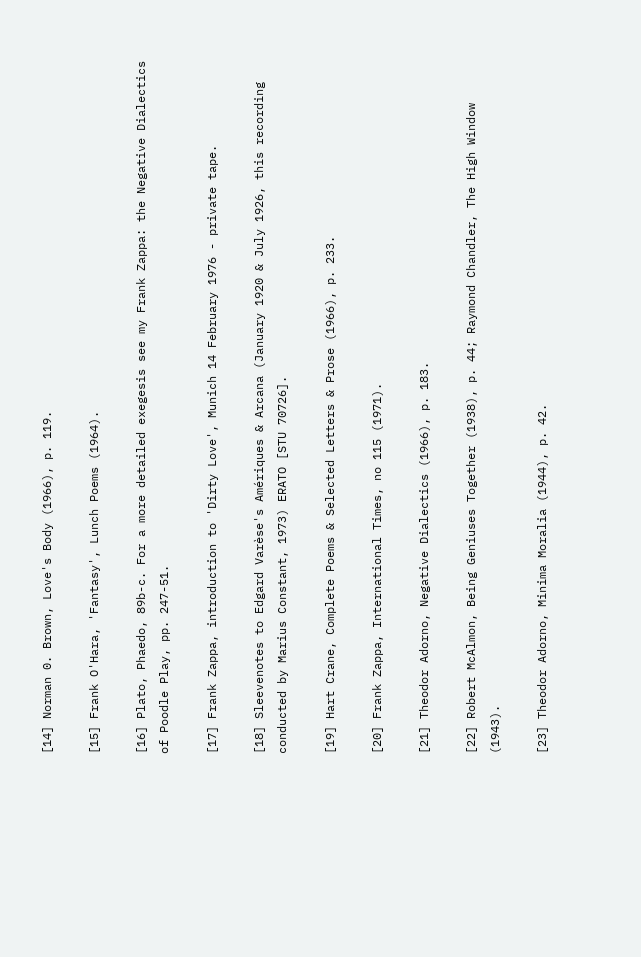[14] Norman 0. Brown, Love's Body (1966), p. 119.

[15] Frank O'Hara, 'Fantasy', Lunch Poems (1964).

[16] Plato, Phaedo, 89b-c. For a more detailed exegesis see my Frank Zappa: the Negative Dialectics of Poodle Play, pp. 247-51.

[17] Frank Zappa, introduction to 'Dirty Love', Munich 14 February 1976 - private tape.

[18] Sleevenotes to Edgard Varèse's Amériques & Arcana (January 1920 & July 1926, this recording conducted by Marius Constant, 1973) ERATO [STU 70726].

[19] Hart Crane, Complete Poems & Selected Letters & Prose (1966), p. 233.

[20] Frank Zappa, International Times, no 115 (1971).

[21] Theodor Adorno, Negative Dialectics (1966), p. 183.

[22] Robert McAlmon, Being Geniuses Together (1938), p. 44; Raymond Chandler, The High Window (1943).

[23] Theodor Adorno, Minima Moralia (1944), p. 42.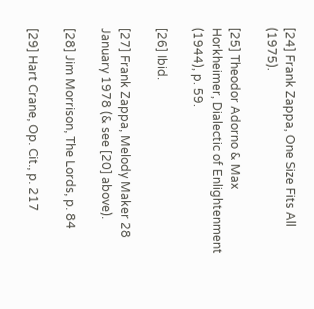[24] Frank Zappa, One Size Fits All (1975).

[25] Theodor Adorno & Max Horkheimer, Dialectic of Enlightenment (1944), p. 59.

[26] Ibid.

[27] Frank Zappa, Melody Maker 28 January 1978 (& see [20] above).

[28] Jim Morrison, The Lords, p. 84

[29] Hart Crane, Op. Cit., p. 217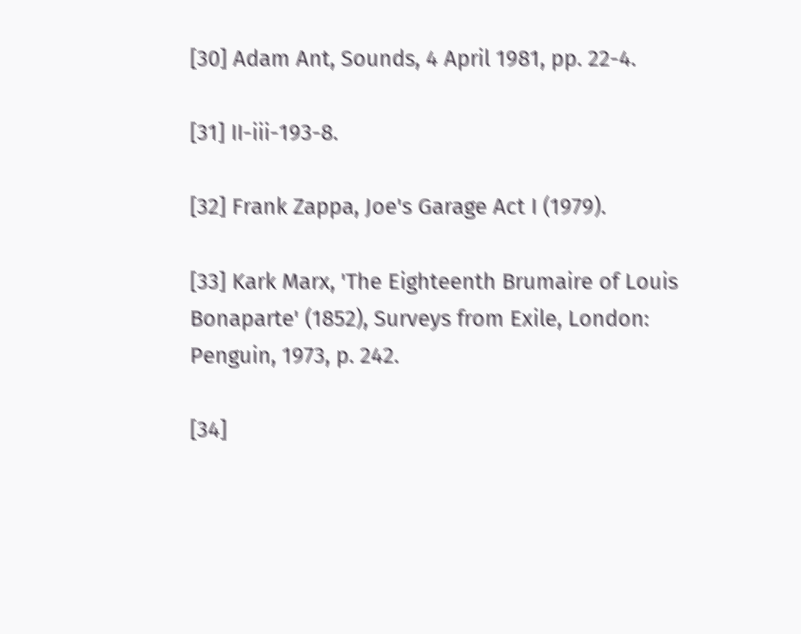[30] Adam Ant, Sounds, 4 April 1981, pp. 22-4.

[31] II-iii-193-8.

[32] Frank Zappa, Joe's Garage Act I (1979).

[33] Kark Marx, 'The Eighteenth Brumaire of Louis Bonaparte' (1852), Surveys from Exile, London: Penguin, 1973, p. 242.

[34]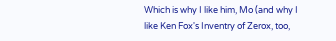Which is why I like him, Mo (and why I like Ken Fox's Inventry of Zerox, too,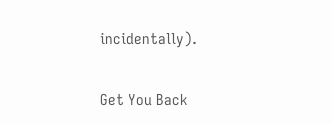incidentally).


Get You Back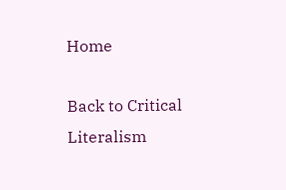Home

Back to Critical Literalism